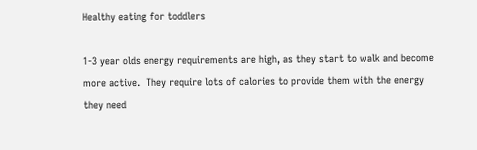Healthy eating for toddlers

1-3 year olds energy requirements are high, as they start to walk and become more active.  They require lots of calories to provide them with the energy they need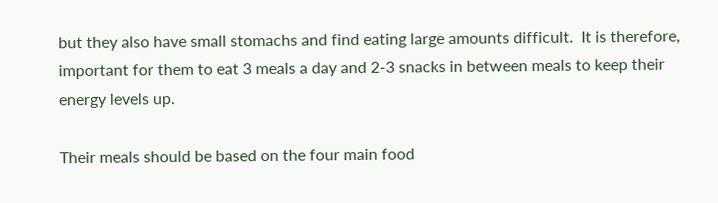but they also have small stomachs and find eating large amounts difficult.  It is therefore, important for them to eat 3 meals a day and 2-3 snacks in between meals to keep their energy levels up.

Their meals should be based on the four main food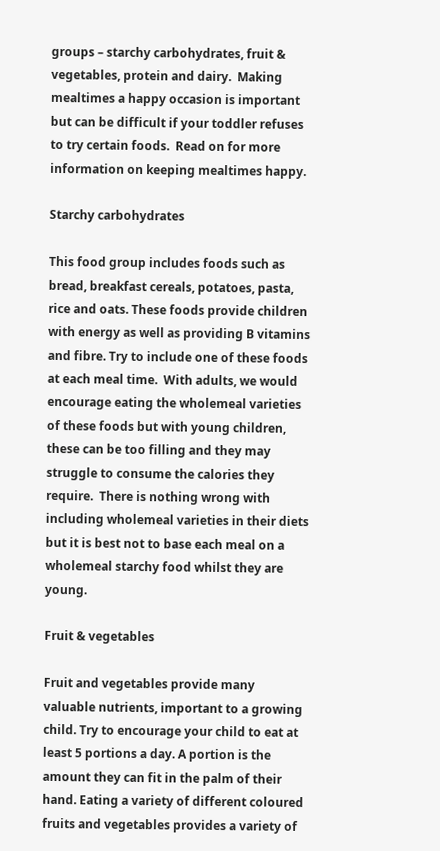groups – starchy carbohydrates, fruit & vegetables, protein and dairy.  Making mealtimes a happy occasion is important but can be difficult if your toddler refuses to try certain foods.  Read on for more information on keeping mealtimes happy.

Starchy carbohydrates

This food group includes foods such as bread, breakfast cereals, potatoes, pasta, rice and oats. These foods provide children with energy as well as providing B vitamins and fibre. Try to include one of these foods at each meal time.  With adults, we would encourage eating the wholemeal varieties of these foods but with young children, these can be too filling and they may struggle to consume the calories they require.  There is nothing wrong with including wholemeal varieties in their diets but it is best not to base each meal on a wholemeal starchy food whilst they are young.

Fruit & vegetables

Fruit and vegetables provide many valuable nutrients, important to a growing child. Try to encourage your child to eat at least 5 portions a day. A portion is the amount they can fit in the palm of their hand. Eating a variety of different coloured fruits and vegetables provides a variety of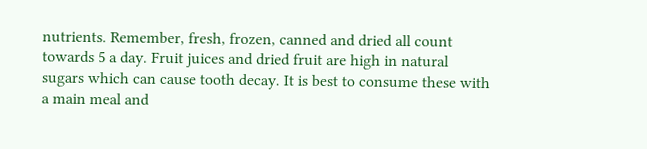nutrients. Remember, fresh, frozen, canned and dried all count towards 5 a day. Fruit juices and dried fruit are high in natural sugars which can cause tooth decay. It is best to consume these with a main meal and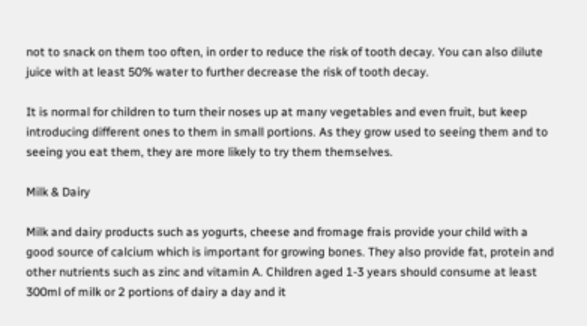not to snack on them too often, in order to reduce the risk of tooth decay. You can also dilute juice with at least 50% water to further decrease the risk of tooth decay.

It is normal for children to turn their noses up at many vegetables and even fruit, but keep introducing different ones to them in small portions. As they grow used to seeing them and to seeing you eat them, they are more likely to try them themselves.

Milk & Dairy

Milk and dairy products such as yogurts, cheese and fromage frais provide your child with a good source of calcium which is important for growing bones. They also provide fat, protein and other nutrients such as zinc and vitamin A. Children aged 1-3 years should consume at least 300ml of milk or 2 portions of dairy a day and it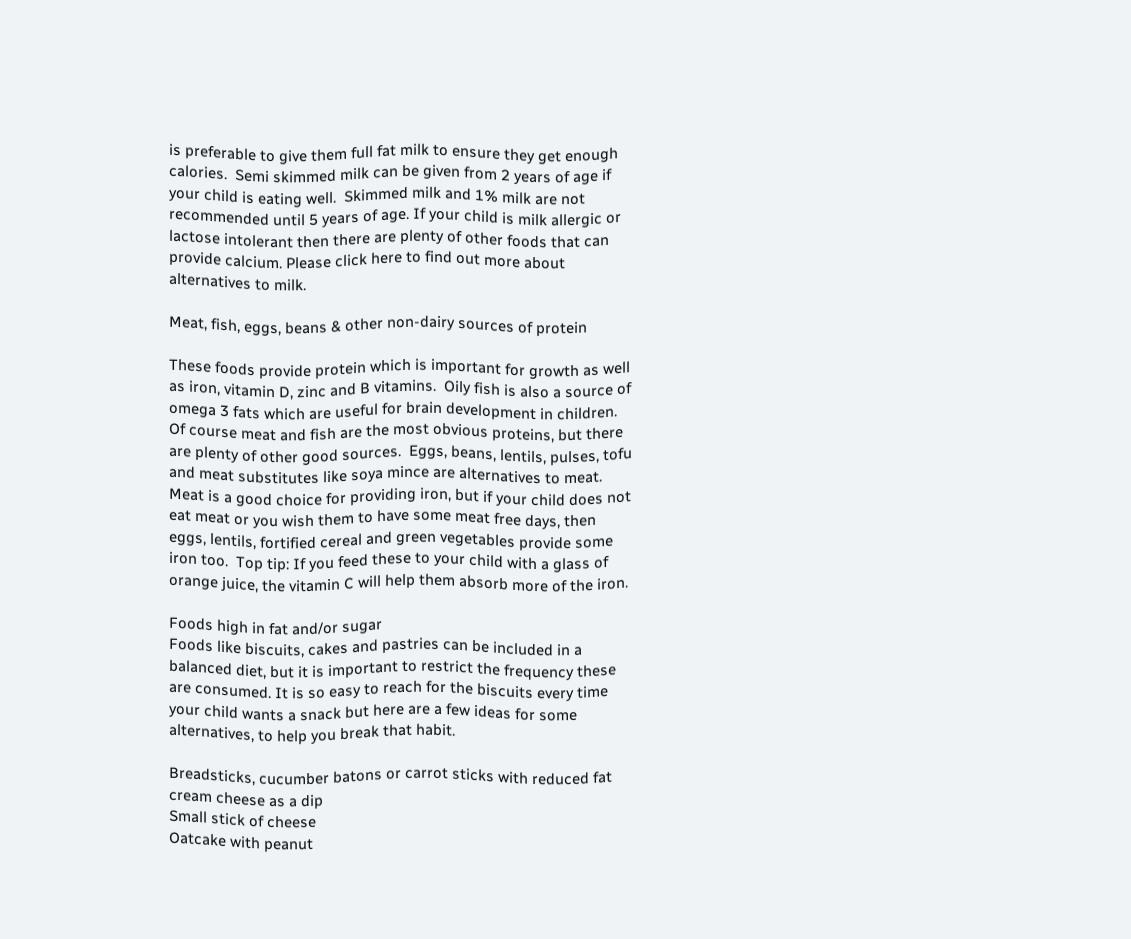is preferable to give them full fat milk to ensure they get enough calories.  Semi skimmed milk can be given from 2 years of age if your child is eating well.  Skimmed milk and 1% milk are not recommended until 5 years of age. If your child is milk allergic or lactose intolerant then there are plenty of other foods that can provide calcium. Please click here to find out more about alternatives to milk.

Meat, fish, eggs, beans & other non-dairy sources of protein

These foods provide protein which is important for growth as well as iron, vitamin D, zinc and B vitamins.  Oily fish is also a source of omega 3 fats which are useful for brain development in children. Of course meat and fish are the most obvious proteins, but there are plenty of other good sources.  Eggs, beans, lentils, pulses, tofu and meat substitutes like soya mince are alternatives to meat. Meat is a good choice for providing iron, but if your child does not eat meat or you wish them to have some meat free days, then eggs, lentils, fortified cereal and green vegetables provide some iron too.  Top tip: If you feed these to your child with a glass of orange juice, the vitamin C will help them absorb more of the iron.

Foods high in fat and/or sugar
Foods like biscuits, cakes and pastries can be included in a balanced diet, but it is important to restrict the frequency these are consumed. It is so easy to reach for the biscuits every time your child wants a snack but here are a few ideas for some alternatives, to help you break that habit.

Breadsticks, cucumber batons or carrot sticks with reduced fat cream cheese as a dip
Small stick of cheese
Oatcake with peanut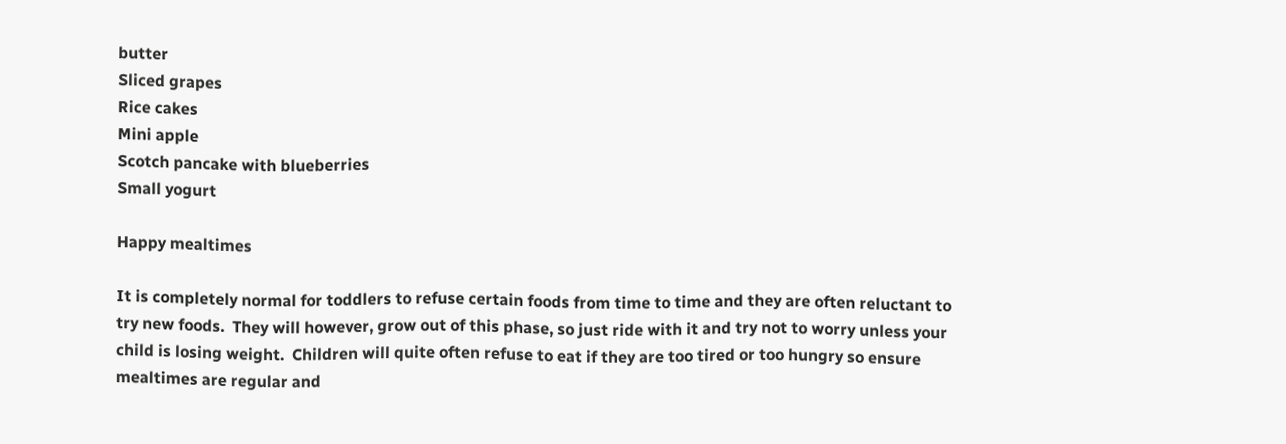butter
Sliced grapes
Rice cakes
Mini apple
Scotch pancake with blueberries
Small yogurt

Happy mealtimes

It is completely normal for toddlers to refuse certain foods from time to time and they are often reluctant to try new foods.  They will however, grow out of this phase, so just ride with it and try not to worry unless your child is losing weight.  Children will quite often refuse to eat if they are too tired or too hungry so ensure mealtimes are regular and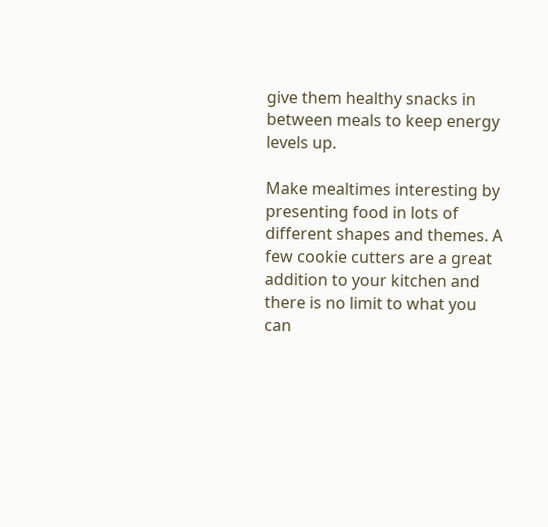give them healthy snacks in between meals to keep energy levels up.

Make mealtimes interesting by presenting food in lots of different shapes and themes. A few cookie cutters are a great addition to your kitchen and there is no limit to what you can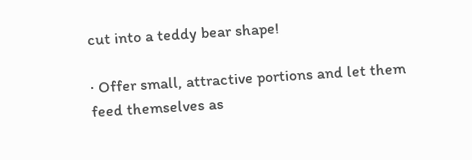cut into a teddy bear shape!

· Offer small, attractive portions and let them feed themselves as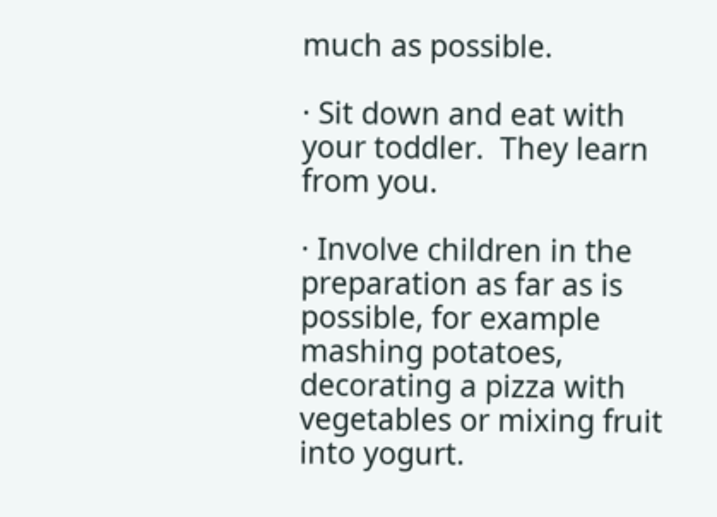much as possible.

· Sit down and eat with your toddler.  They learn from you.

· Involve children in the preparation as far as is possible, for example mashing potatoes, decorating a pizza with vegetables or mixing fruit into yogurt.